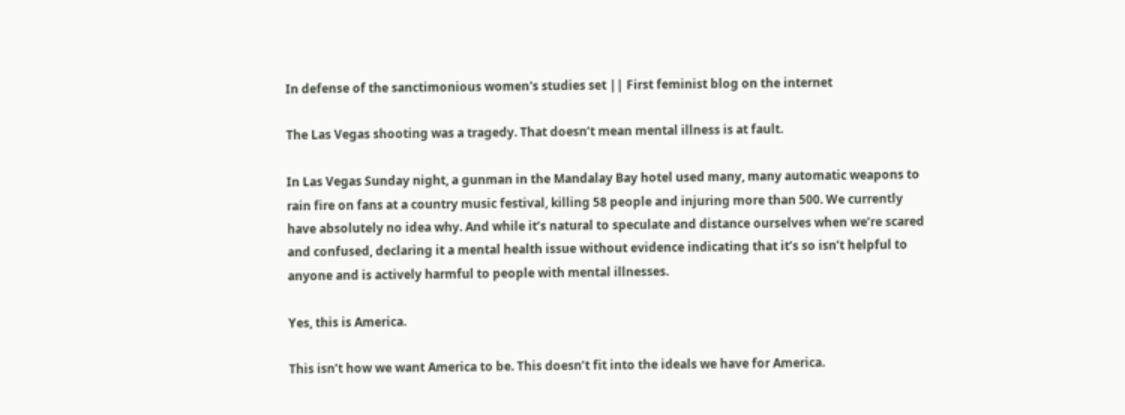In defense of the sanctimonious women's studies set || First feminist blog on the internet

The Las Vegas shooting was a tragedy. That doesn’t mean mental illness is at fault.

In Las Vegas Sunday night, a gunman in the Mandalay Bay hotel used many, many automatic weapons to rain fire on fans at a country music festival, killing 58 people and injuring more than 500. We currently have absolutely no idea why. And while it’s natural to speculate and distance ourselves when we’re scared and confused, declaring it a mental health issue without evidence indicating that it’s so isn’t helpful to anyone and is actively harmful to people with mental illnesses.

Yes, this is America.

This isn’t how we want America to be. This doesn’t fit into the ideals we have for America.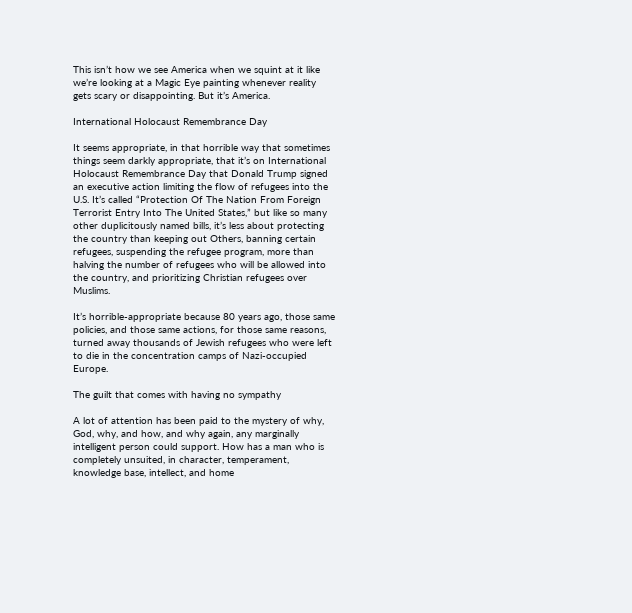This isn’t how we see America when we squint at it like we’re looking at a Magic Eye painting whenever reality gets scary or disappointing. But it’s America.

International Holocaust Remembrance Day

It seems appropriate, in that horrible way that sometimes things seem darkly appropriate, that it’s on International Holocaust Remembrance Day that Donald Trump signed an executive action limiting the flow of refugees into the U.S. It’s called “Protection Of The Nation From Foreign Terrorist Entry Into The United States,” but like so many other duplicitously named bills, it’s less about protecting the country than keeping out Others, banning certain refugees, suspending the refugee program, more than halving the number of refugees who will be allowed into the country, and prioritizing Christian refugees over Muslims.

It’s horrible-appropriate because 80 years ago, those same policies, and those same actions, for those same reasons, turned away thousands of Jewish refugees who were left to die in the concentration camps of Nazi-occupied Europe.

The guilt that comes with having no sympathy

A lot of attention has been paid to the mystery of why, God, why, and how, and why again, any marginally intelligent person could support. How has a man who is completely unsuited, in character, temperament, knowledge base, intellect, and home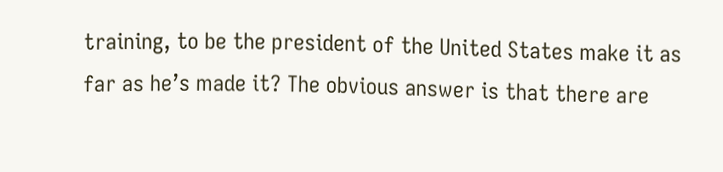training, to be the president of the United States make it as far as he’s made it? The obvious answer is that there are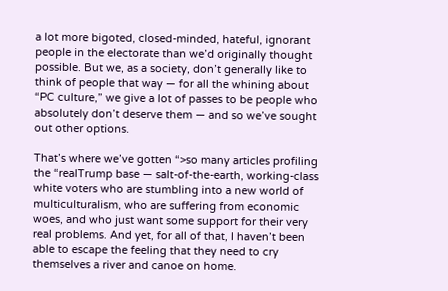a lot more bigoted, closed-minded, hateful, ignorant people in the electorate than we’d originally thought possible. But we, as a society, don’t generally like to think of people that way — for all the whining about “PC culture,” we give a lot of passes to be people who absolutely don’t deserve them — and so we’ve sought out other options.

That’s where we’ve gotten “>so many articles profiling the “realTrump base — salt-of-the-earth, working-class white voters who are stumbling into a new world of multiculturalism, who are suffering from economic woes, and who just want some support for their very real problems. And yet, for all of that, I haven’t been able to escape the feeling that they need to cry themselves a river and canoe on home.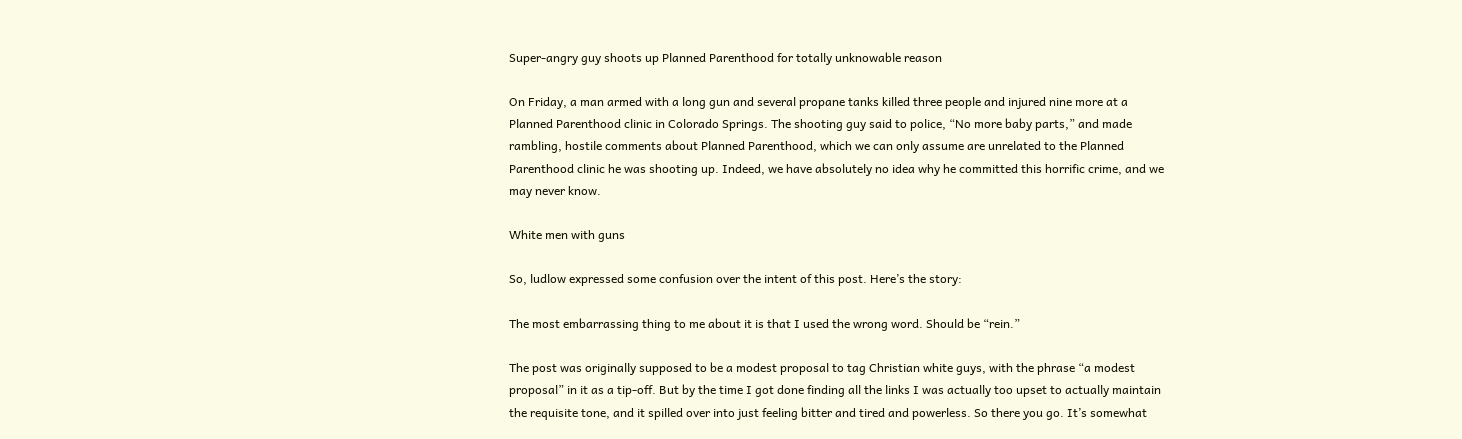Super-angry guy shoots up Planned Parenthood for totally unknowable reason

On Friday, a man armed with a long gun and several propane tanks killed three people and injured nine more at a Planned Parenthood clinic in Colorado Springs. The shooting guy said to police, “No more baby parts,” and made rambling, hostile comments about Planned Parenthood, which we can only assume are unrelated to the Planned Parenthood clinic he was shooting up. Indeed, we have absolutely no idea why he committed this horrific crime, and we may never know.

White men with guns

So, ludlow expressed some confusion over the intent of this post. Here’s the story:

The most embarrassing thing to me about it is that I used the wrong word. Should be “rein.”

The post was originally supposed to be a modest proposal to tag Christian white guys, with the phrase “a modest proposal” in it as a tip-off. But by the time I got done finding all the links I was actually too upset to actually maintain the requisite tone, and it spilled over into just feeling bitter and tired and powerless. So there you go. It’s somewhat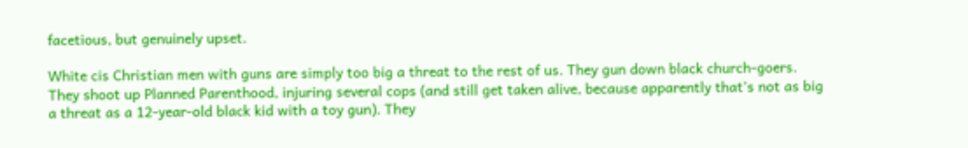facetious, but genuinely upset.

White cis Christian men with guns are simply too big a threat to the rest of us. They gun down black church-goers. They shoot up Planned Parenthood, injuring several cops (and still get taken alive, because apparently that’s not as big a threat as a 12-year-old black kid with a toy gun). They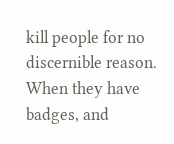kill people for no discernible reason. When they have badges, and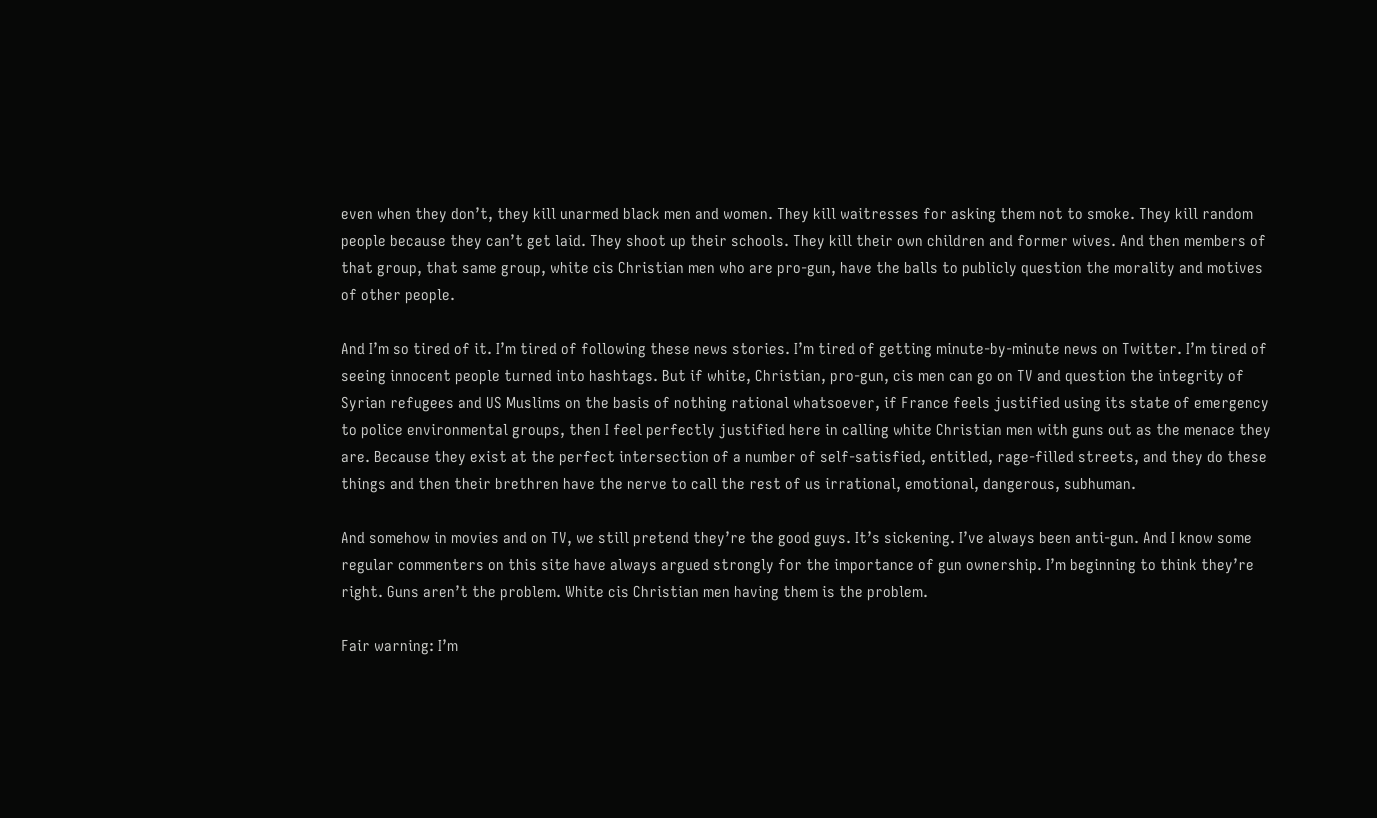even when they don’t, they kill unarmed black men and women. They kill waitresses for asking them not to smoke. They kill random people because they can’t get laid. They shoot up their schools. They kill their own children and former wives. And then members of that group, that same group, white cis Christian men who are pro-gun, have the balls to publicly question the morality and motives of other people.

And I’m so tired of it. I’m tired of following these news stories. I’m tired of getting minute-by-minute news on Twitter. I’m tired of seeing innocent people turned into hashtags. But if white, Christian, pro-gun, cis men can go on TV and question the integrity of Syrian refugees and US Muslims on the basis of nothing rational whatsoever, if France feels justified using its state of emergency to police environmental groups, then I feel perfectly justified here in calling white Christian men with guns out as the menace they are. Because they exist at the perfect intersection of a number of self-satisfied, entitled, rage-filled streets, and they do these things and then their brethren have the nerve to call the rest of us irrational, emotional, dangerous, subhuman.

And somehow in movies and on TV, we still pretend they’re the good guys. It’s sickening. I’ve always been anti-gun. And I know some regular commenters on this site have always argued strongly for the importance of gun ownership. I’m beginning to think they’re right. Guns aren’t the problem. White cis Christian men having them is the problem.

Fair warning: I’m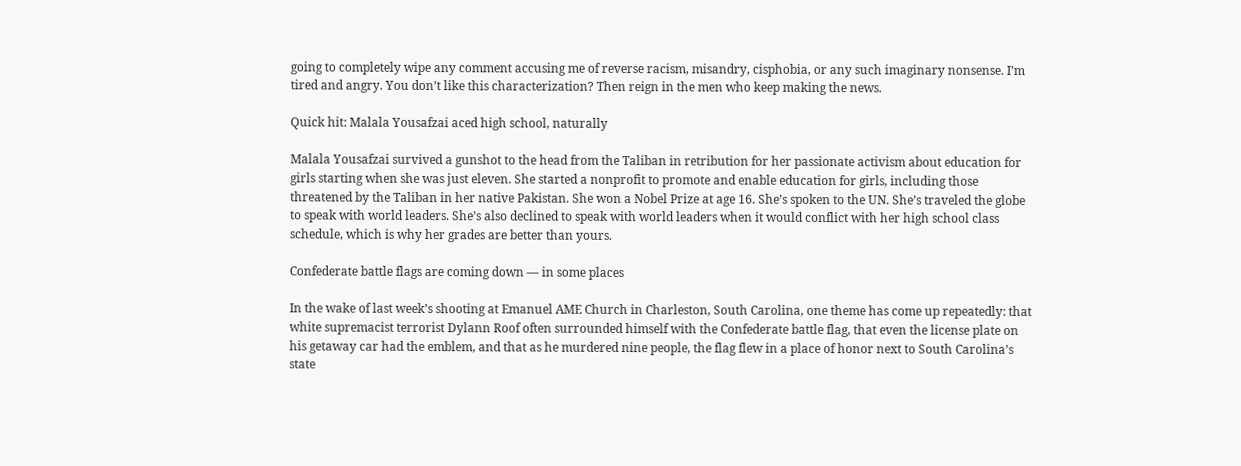going to completely wipe any comment accusing me of reverse racism, misandry, cisphobia, or any such imaginary nonsense. I’m tired and angry. You don’t like this characterization? Then reign in the men who keep making the news.

Quick hit: Malala Yousafzai aced high school, naturally

Malala Yousafzai survived a gunshot to the head from the Taliban in retribution for her passionate activism about education for girls starting when she was just eleven. She started a nonprofit to promote and enable education for girls, including those threatened by the Taliban in her native Pakistan. She won a Nobel Prize at age 16. She’s spoken to the UN. She’s traveled the globe to speak with world leaders. She’s also declined to speak with world leaders when it would conflict with her high school class schedule, which is why her grades are better than yours.

Confederate battle flags are coming down — in some places

In the wake of last week’s shooting at Emanuel AME Church in Charleston, South Carolina, one theme has come up repeatedly: that white supremacist terrorist Dylann Roof often surrounded himself with the Confederate battle flag, that even the license plate on his getaway car had the emblem, and that as he murdered nine people, the flag flew in a place of honor next to South Carolina’s state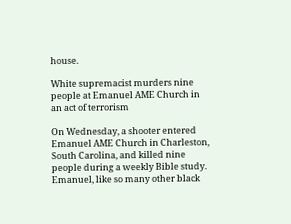house.

White supremacist murders nine people at Emanuel AME Church in an act of terrorism

On Wednesday, a shooter entered Emanuel AME Church in Charleston, South Carolina, and killed nine people during a weekly Bible study. Emanuel, like so many other black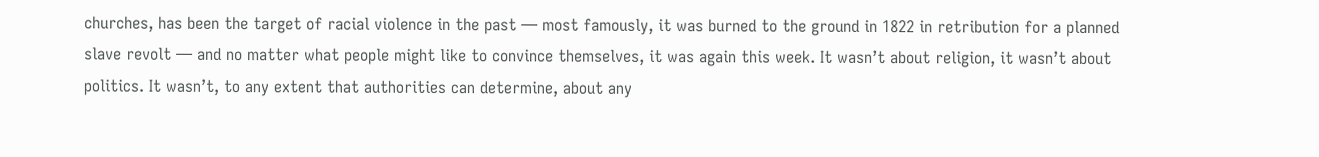churches, has been the target of racial violence in the past — most famously, it was burned to the ground in 1822 in retribution for a planned slave revolt — and no matter what people might like to convince themselves, it was again this week. It wasn’t about religion, it wasn’t about politics. It wasn’t, to any extent that authorities can determine, about any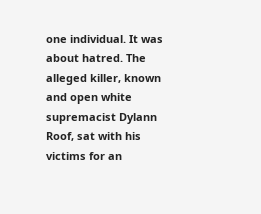one individual. It was about hatred. The alleged killer, known and open white supremacist Dylann Roof, sat with his victims for an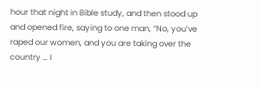hour that night in Bible study, and then stood up and opened fire, saying to one man, “No, you’ve raped our women, and you are taking over the country … I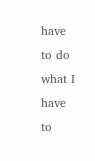have to do what I have to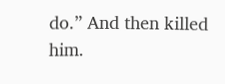do.” And then killed him.